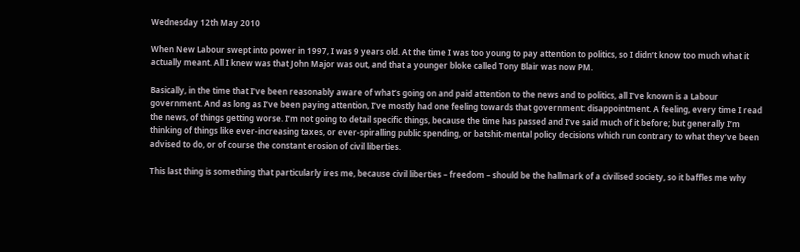Wednesday 12th May 2010

When New Labour swept into power in 1997, I was 9 years old. At the time I was too young to pay attention to politics, so I didn’t know too much what it actually meant. All I knew was that John Major was out, and that a younger bloke called Tony Blair was now PM.

Basically, in the time that I’ve been reasonably aware of what’s going on and paid attention to the news and to politics, all I’ve known is a Labour government. And as long as I’ve been paying attention, I’ve mostly had one feeling towards that government: disappointment. A feeling, every time I read the news, of things getting worse. I’m not going to detail specific things, because the time has passed and I’ve said much of it before; but generally I’m thinking of things like ever-increasing taxes, or ever-spiralling public spending, or batshit-mental policy decisions which run contrary to what they’ve been advised to do, or of course the constant erosion of civil liberties.

This last thing is something that particularly ires me, because civil liberties – freedom – should be the hallmark of a civilised society, so it baffles me why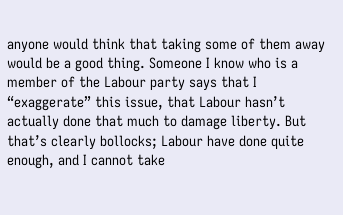anyone would think that taking some of them away would be a good thing. Someone I know who is a member of the Labour party says that I “exaggerate” this issue, that Labour hasn’t actually done that much to damage liberty. But that’s clearly bollocks; Labour have done quite enough, and I cannot take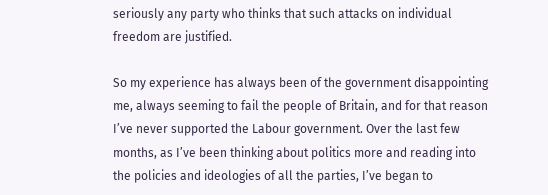seriously any party who thinks that such attacks on individual freedom are justified.

So my experience has always been of the government disappointing me, always seeming to fail the people of Britain, and for that reason I’ve never supported the Labour government. Over the last few months, as I’ve been thinking about politics more and reading into the policies and ideologies of all the parties, I’ve began to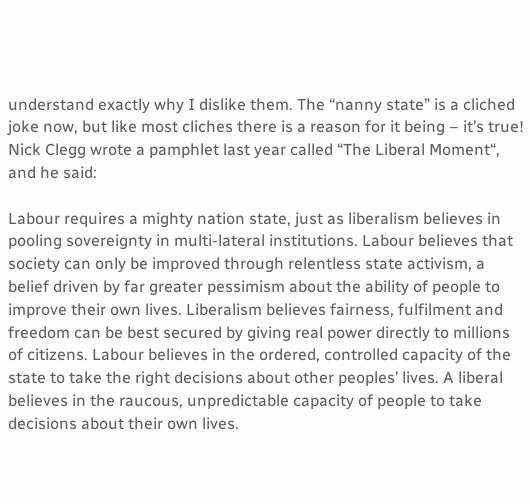understand exactly why I dislike them. The “nanny state” is a cliched joke now, but like most cliches there is a reason for it being – it’s true! Nick Clegg wrote a pamphlet last year called “The Liberal Moment“, and he said:

Labour requires a mighty nation state, just as liberalism believes in pooling sovereignty in multi-lateral institutions. Labour believes that society can only be improved through relentless state activism, a belief driven by far greater pessimism about the ability of people to improve their own lives. Liberalism believes fairness, fulfilment and freedom can be best secured by giving real power directly to millions of citizens. Labour believes in the ordered, controlled capacity of the state to take the right decisions about other peoples’ lives. A liberal believes in the raucous, unpredictable capacity of people to take decisions about their own lives.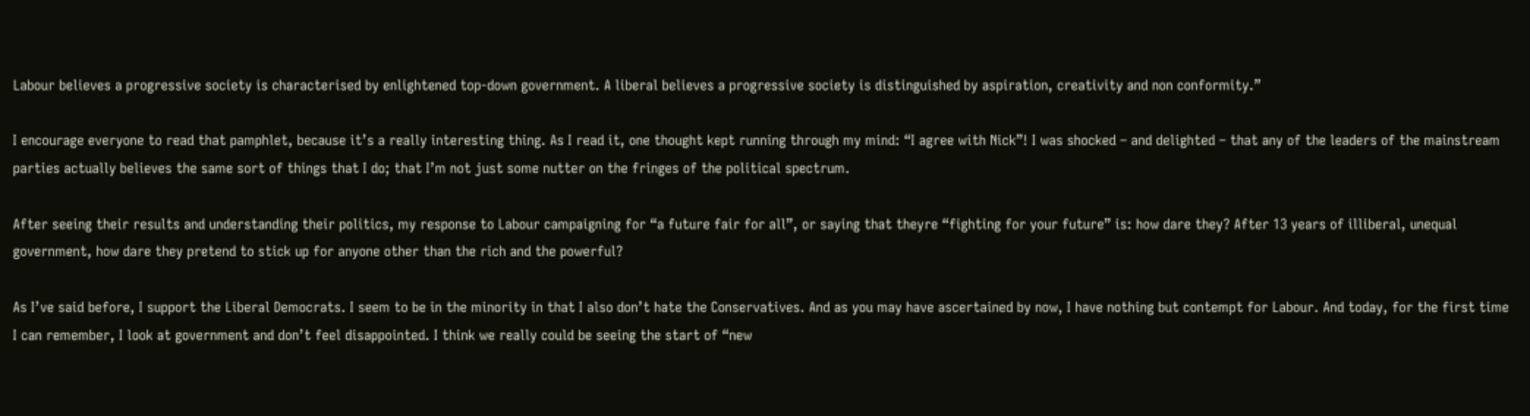Labour believes a progressive society is characterised by enlightened top-down government. A liberal believes a progressive society is distinguished by aspiration, creativity and non conformity.”

I encourage everyone to read that pamphlet, because it’s a really interesting thing. As I read it, one thought kept running through my mind: “I agree with Nick”! I was shocked – and delighted – that any of the leaders of the mainstream parties actually believes the same sort of things that I do; that I’m not just some nutter on the fringes of the political spectrum.

After seeing their results and understanding their politics, my response to Labour campaigning for “a future fair for all”, or saying that theyre “fighting for your future” is: how dare they? After 13 years of illiberal, unequal government, how dare they pretend to stick up for anyone other than the rich and the powerful?

As I’ve said before, I support the Liberal Democrats. I seem to be in the minority in that I also don’t hate the Conservatives. And as you may have ascertained by now, I have nothing but contempt for Labour. And today, for the first time I can remember, I look at government and don’t feel disappointed. I think we really could be seeing the start of “new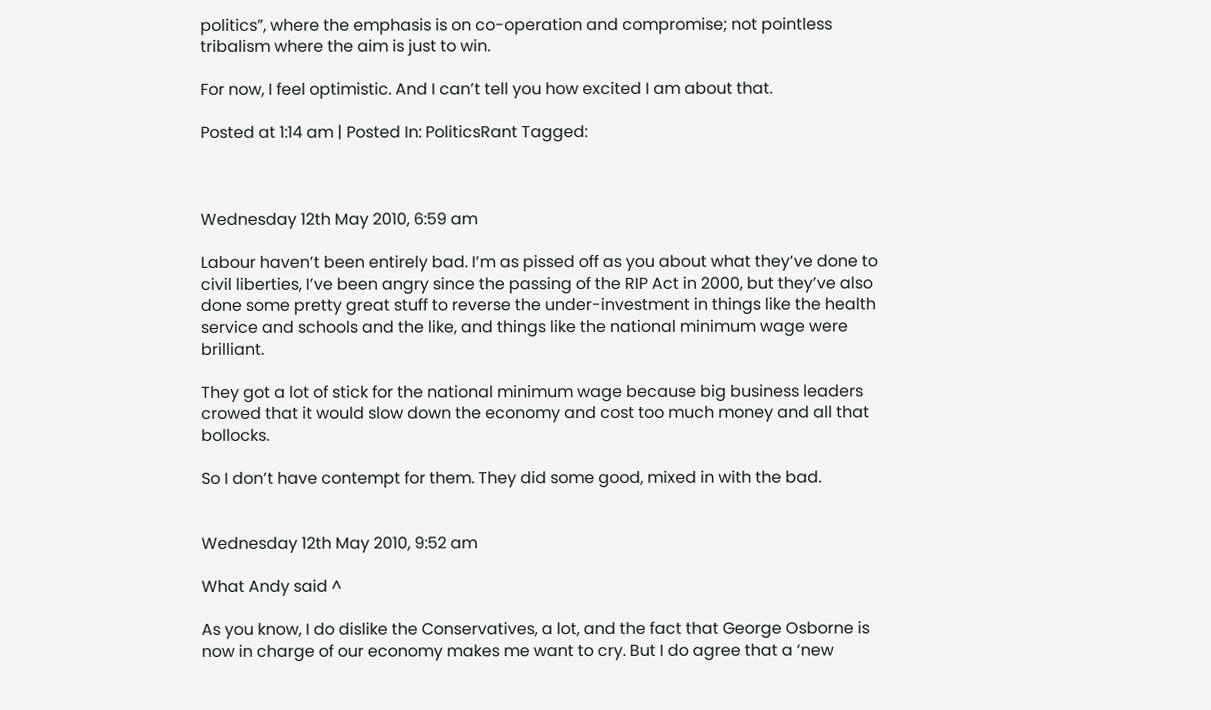politics”, where the emphasis is on co-operation and compromise; not pointless tribalism where the aim is just to win.

For now, I feel optimistic. And I can’t tell you how excited I am about that.

Posted at 1:14 am | Posted In: PoliticsRant Tagged:



Wednesday 12th May 2010, 6:59 am

Labour haven’t been entirely bad. I’m as pissed off as you about what they’ve done to civil liberties, I’ve been angry since the passing of the RIP Act in 2000, but they’ve also done some pretty great stuff to reverse the under-investment in things like the health service and schools and the like, and things like the national minimum wage were brilliant.

They got a lot of stick for the national minimum wage because big business leaders crowed that it would slow down the economy and cost too much money and all that bollocks.

So I don’t have contempt for them. They did some good, mixed in with the bad.


Wednesday 12th May 2010, 9:52 am

What Andy said ^

As you know, I do dislike the Conservatives, a lot, and the fact that George Osborne is now in charge of our economy makes me want to cry. But I do agree that a ‘new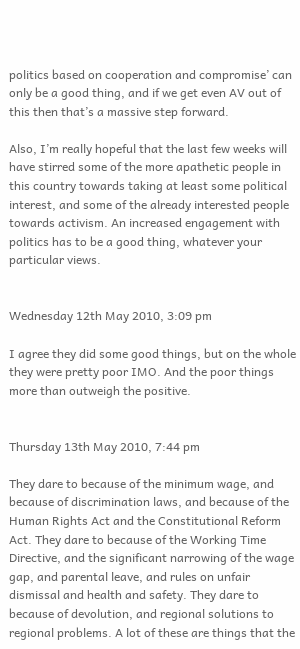politics based on cooperation and compromise’ can only be a good thing, and if we get even AV out of this then that’s a massive step forward.

Also, I’m really hopeful that the last few weeks will have stirred some of the more apathetic people in this country towards taking at least some political interest, and some of the already interested people towards activism. An increased engagement with politics has to be a good thing, whatever your particular views.


Wednesday 12th May 2010, 3:09 pm

I agree they did some good things, but on the whole they were pretty poor IMO. And the poor things more than outweigh the positive.


Thursday 13th May 2010, 7:44 pm

They dare to because of the minimum wage, and because of discrimination laws, and because of the Human Rights Act and the Constitutional Reform Act. They dare to because of the Working Time Directive, and the significant narrowing of the wage gap, and parental leave, and rules on unfair dismissal and health and safety. They dare to because of devolution, and regional solutions to regional problems. A lot of these are things that the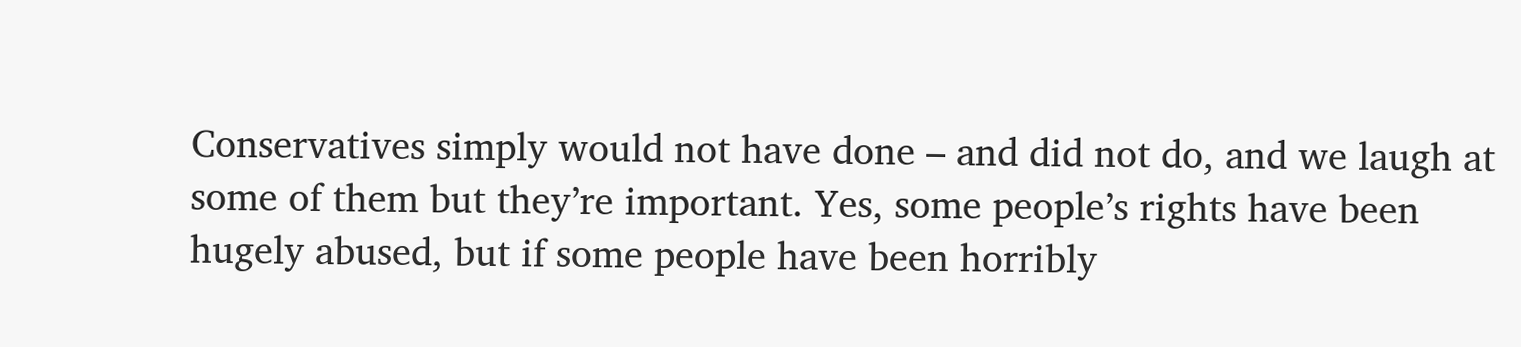Conservatives simply would not have done – and did not do, and we laugh at some of them but they’re important. Yes, some people’s rights have been hugely abused, but if some people have been horribly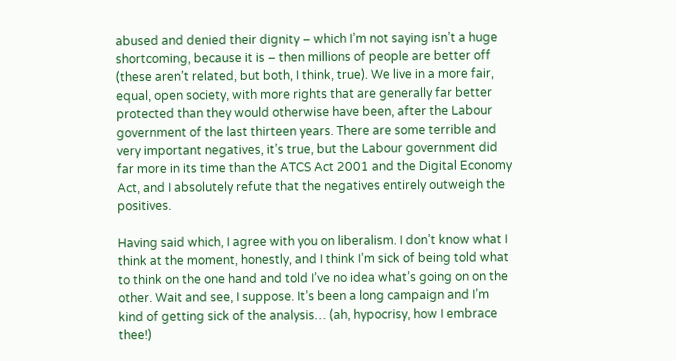abused and denied their dignity – which I’m not saying isn’t a huge shortcoming, because it is – then millions of people are better off (these aren’t related, but both, I think, true). We live in a more fair, equal, open society, with more rights that are generally far better protected than they would otherwise have been, after the Labour government of the last thirteen years. There are some terrible and very important negatives, it’s true, but the Labour government did far more in its time than the ATCS Act 2001 and the Digital Economy Act, and I absolutely refute that the negatives entirely outweigh the positives.

Having said which, I agree with you on liberalism. I don’t know what I think at the moment, honestly, and I think I’m sick of being told what to think on the one hand and told I’ve no idea what’s going on on the other. Wait and see, I suppose. It’s been a long campaign and I’m kind of getting sick of the analysis… (ah, hypocrisy, how I embrace thee!)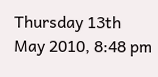Thursday 13th May 2010, 8:48 pm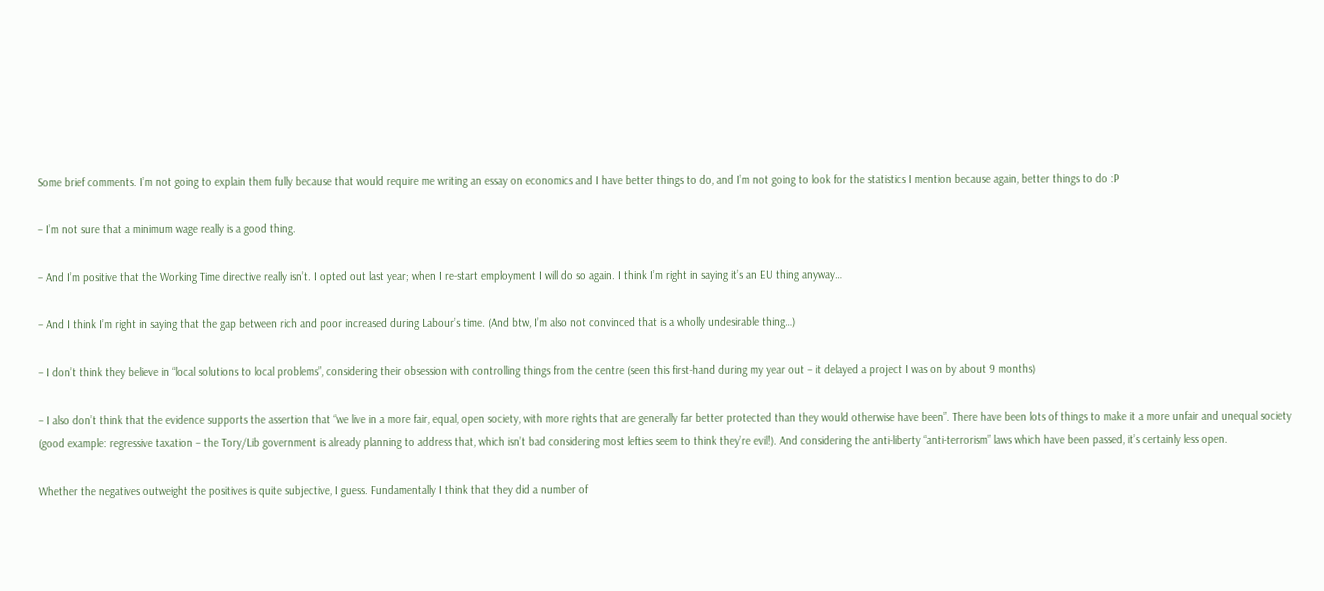Some brief comments. I’m not going to explain them fully because that would require me writing an essay on economics and I have better things to do, and I’m not going to look for the statistics I mention because again, better things to do :P

– I’m not sure that a minimum wage really is a good thing.

– And I’m positive that the Working Time directive really isn’t. I opted out last year; when I re-start employment I will do so again. I think I’m right in saying it’s an EU thing anyway…

– And I think I’m right in saying that the gap between rich and poor increased during Labour’s time. (And btw, I’m also not convinced that is a wholly undesirable thing…)

– I don’t think they believe in “local solutions to local problems”, considering their obsession with controlling things from the centre (seen this first-hand during my year out – it delayed a project I was on by about 9 months)

– I also don’t think that the evidence supports the assertion that “we live in a more fair, equal, open society, with more rights that are generally far better protected than they would otherwise have been”. There have been lots of things to make it a more unfair and unequal society (good example: regressive taxation – the Tory/Lib government is already planning to address that, which isn’t bad considering most lefties seem to think they’re evil!). And considering the anti-liberty “anti-terrorism” laws which have been passed, it’s certainly less open.

Whether the negatives outweight the positives is quite subjective, I guess. Fundamentally I think that they did a number of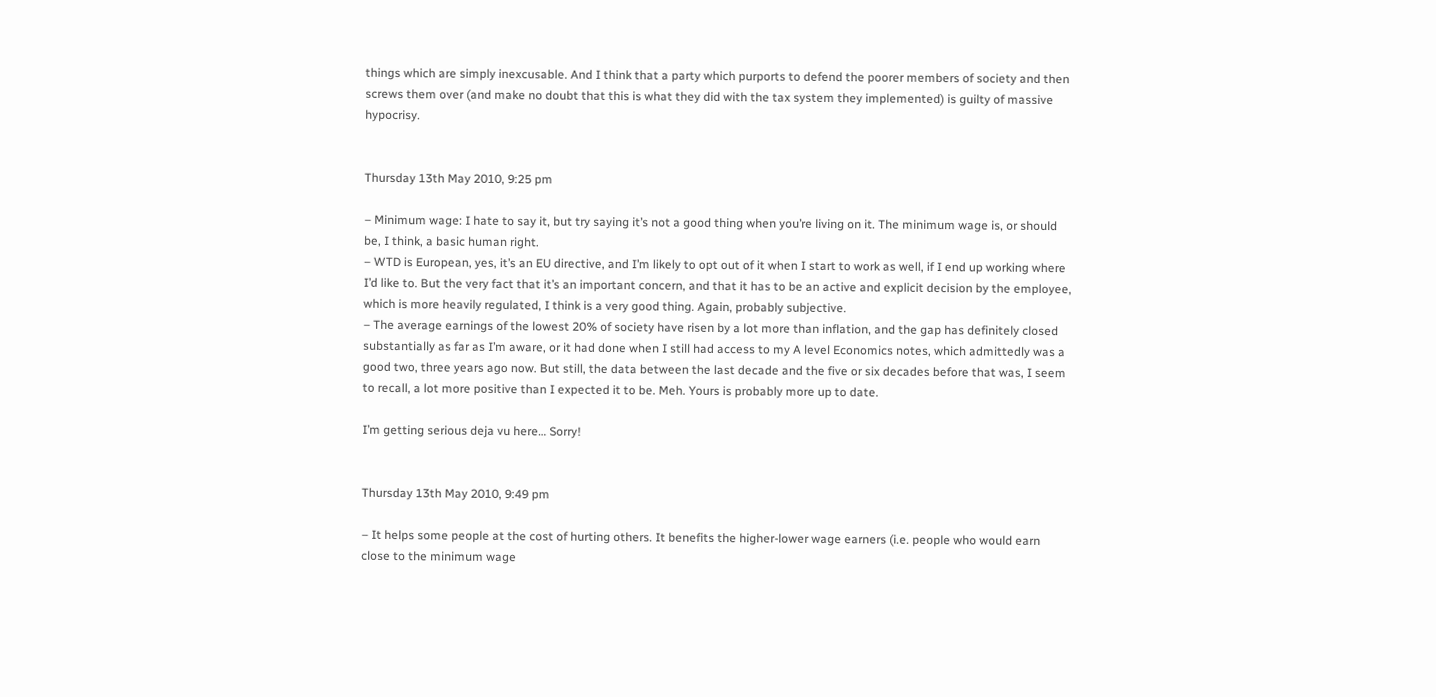things which are simply inexcusable. And I think that a party which purports to defend the poorer members of society and then screws them over (and make no doubt that this is what they did with the tax system they implemented) is guilty of massive hypocrisy.


Thursday 13th May 2010, 9:25 pm

– Minimum wage: I hate to say it, but try saying it’s not a good thing when you’re living on it. The minimum wage is, or should be, I think, a basic human right.
– WTD is European, yes, it’s an EU directive, and I’m likely to opt out of it when I start to work as well, if I end up working where I’d like to. But the very fact that it’s an important concern, and that it has to be an active and explicit decision by the employee, which is more heavily regulated, I think is a very good thing. Again, probably subjective.
– The average earnings of the lowest 20% of society have risen by a lot more than inflation, and the gap has definitely closed substantially as far as I’m aware, or it had done when I still had access to my A level Economics notes, which admittedly was a good two, three years ago now. But still, the data between the last decade and the five or six decades before that was, I seem to recall, a lot more positive than I expected it to be. Meh. Yours is probably more up to date.

I’m getting serious deja vu here… Sorry!


Thursday 13th May 2010, 9:49 pm

– It helps some people at the cost of hurting others. It benefits the higher-lower wage earners (i.e. people who would earn close to the minimum wage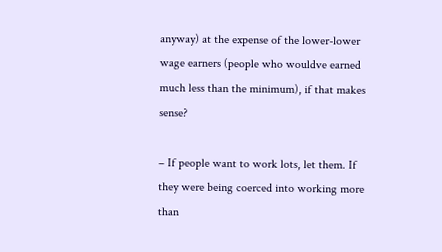anyway) at the expense of the lower-lower wage earners (people who wouldve earned much less than the minimum), if that makes sense?

– If people want to work lots, let them. If they were being coerced into working more than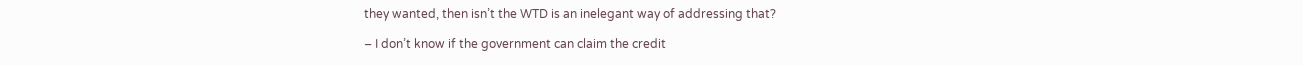they wanted, then isn’t the WTD is an inelegant way of addressing that?

– I don’t know if the government can claim the credit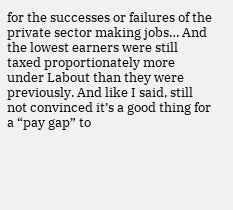for the successes or failures of the private sector making jobs… And the lowest earners were still taxed proportionately more under Labout than they were previously. And like I said, still not convinced it’s a good thing for a “pay gap” to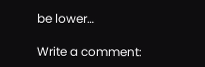be lower…

Write a comment: